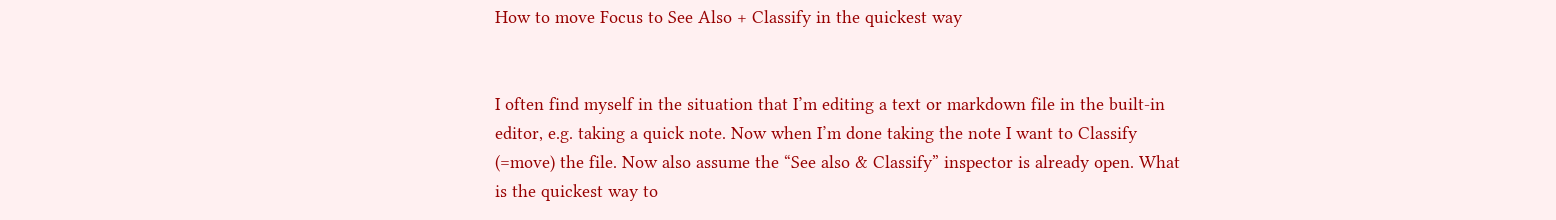How to move Focus to See Also + Classify in the quickest way


I often find myself in the situation that I’m editing a text or markdown file in the built-in editor, e.g. taking a quick note. Now when I’m done taking the note I want to Classify (=move) the file. Now also assume the “See also & Classify” inspector is already open. What is the quickest way to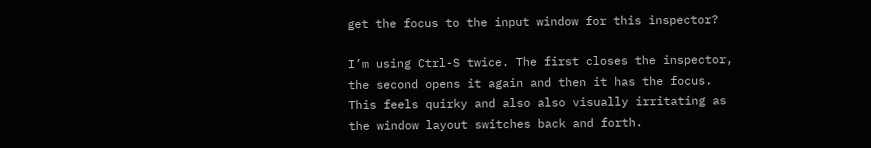get the focus to the input window for this inspector?

I’m using Ctrl-S twice. The first closes the inspector, the second opens it again and then it has the focus. This feels quirky and also also visually irritating as the window layout switches back and forth.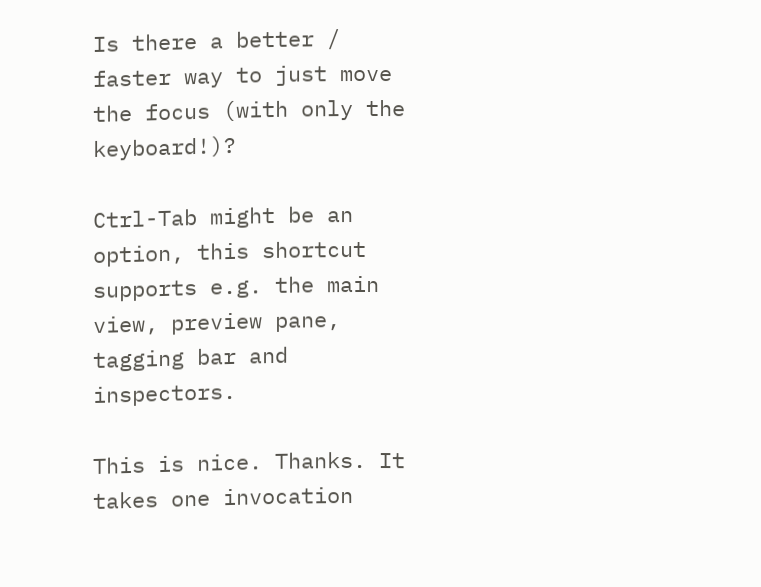Is there a better / faster way to just move the focus (with only the keyboard!)?

Ctrl-Tab might be an option, this shortcut supports e.g. the main view, preview pane, tagging bar and inspectors.

This is nice. Thanks. It takes one invocation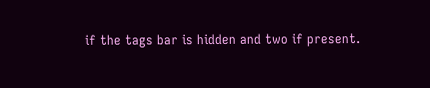if the tags bar is hidden and two if present.